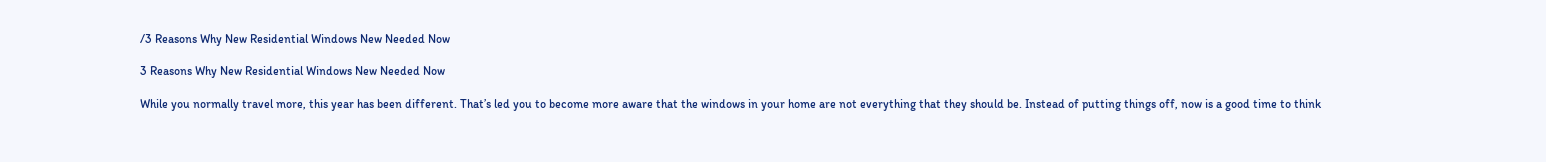/3 Reasons Why New Residential Windows New Needed Now

3 Reasons Why New Residential Windows New Needed Now

While you normally travel more, this year has been different. That’s led you to become more aware that the windows in your home are not everything that they should be. Instead of putting things off, now is a good time to think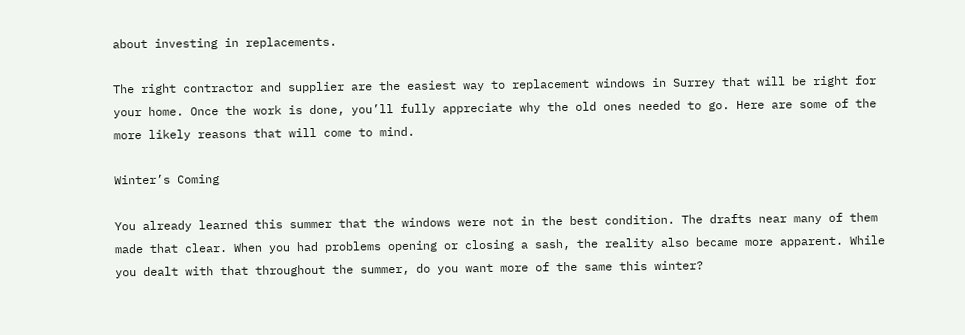about investing in replacements.

The right contractor and supplier are the easiest way to replacement windows in Surrey that will be right for your home. Once the work is done, you’ll fully appreciate why the old ones needed to go. Here are some of the more likely reasons that will come to mind.

Winter’s Coming

You already learned this summer that the windows were not in the best condition. The drafts near many of them made that clear. When you had problems opening or closing a sash, the reality also became more apparent. While you dealt with that throughout the summer, do you want more of the same this winter?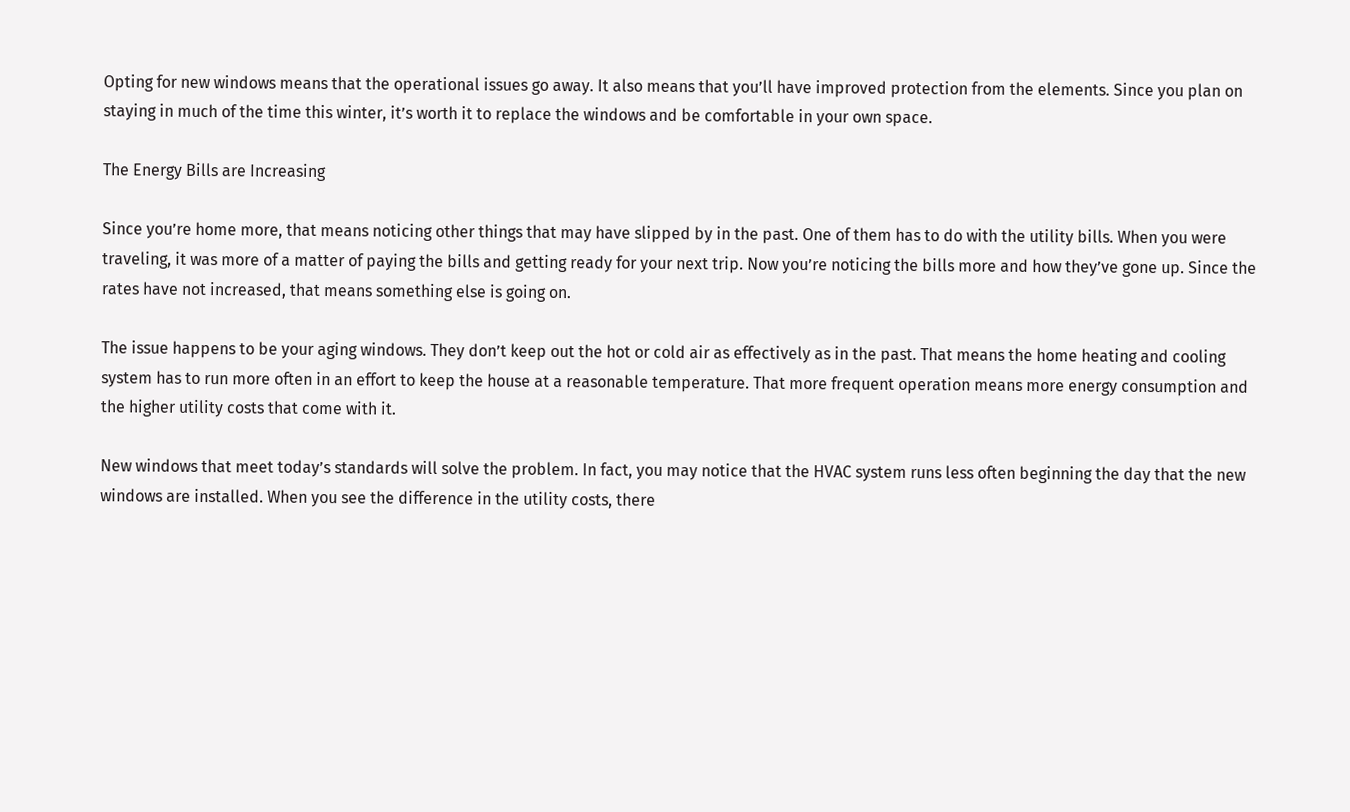Opting for new windows means that the operational issues go away. It also means that you’ll have improved protection from the elements. Since you plan on staying in much of the time this winter, it’s worth it to replace the windows and be comfortable in your own space.

The Energy Bills are Increasing

Since you’re home more, that means noticing other things that may have slipped by in the past. One of them has to do with the utility bills. When you were traveling, it was more of a matter of paying the bills and getting ready for your next trip. Now you’re noticing the bills more and how they’ve gone up. Since the rates have not increased, that means something else is going on.

The issue happens to be your aging windows. They don’t keep out the hot or cold air as effectively as in the past. That means the home heating and cooling system has to run more often in an effort to keep the house at a reasonable temperature. That more frequent operation means more energy consumption and the higher utility costs that come with it.

New windows that meet today’s standards will solve the problem. In fact, you may notice that the HVAC system runs less often beginning the day that the new windows are installed. When you see the difference in the utility costs, there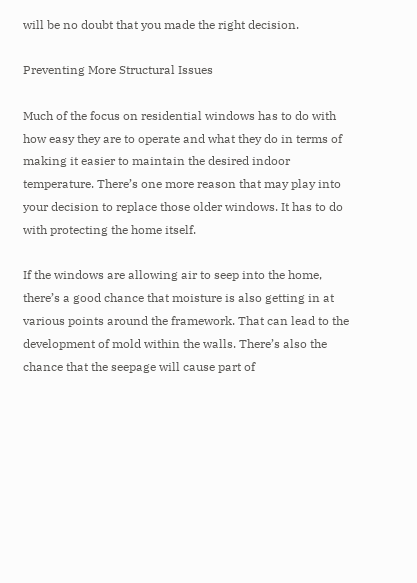will be no doubt that you made the right decision.

Preventing More Structural Issues

Much of the focus on residential windows has to do with how easy they are to operate and what they do in terms of making it easier to maintain the desired indoor temperature. There’s one more reason that may play into your decision to replace those older windows. It has to do with protecting the home itself.

If the windows are allowing air to seep into the home, there’s a good chance that moisture is also getting in at various points around the framework. That can lead to the development of mold within the walls. There’s also the chance that the seepage will cause part of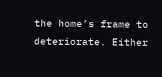the home’s frame to deteriorate. Either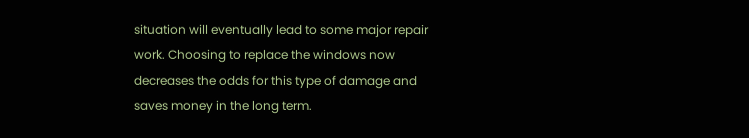situation will eventually lead to some major repair work. Choosing to replace the windows now decreases the odds for this type of damage and saves money in the long term.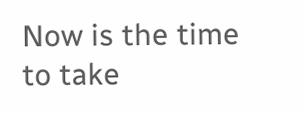Now is the time to take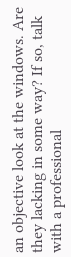an objective look at the windows. Are they lacking in some way? If so, talk with a professional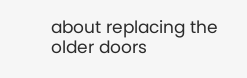about replacing the older doors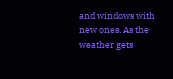and windows with new ones. As the weather gets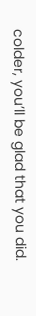colder, you’ll be glad that you did.